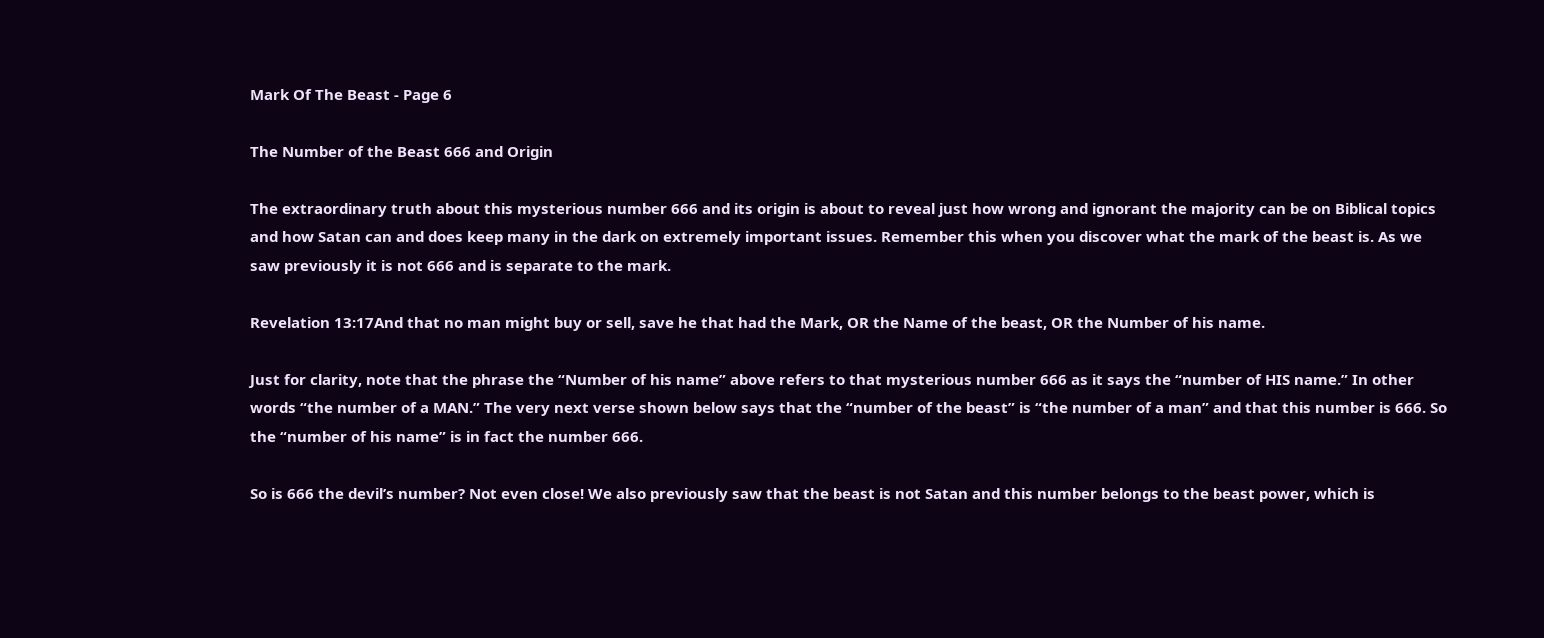Mark Of The Beast - Page 6

The Number of the Beast 666 and Origin

The extraordinary truth about this mysterious number 666 and its origin is about to reveal just how wrong and ignorant the majority can be on Biblical topics and how Satan can and does keep many in the dark on extremely important issues. Remember this when you discover what the mark of the beast is. As we saw previously it is not 666 and is separate to the mark.

Revelation 13:17And that no man might buy or sell, save he that had the Mark, OR the Name of the beast, OR the Number of his name.

Just for clarity, note that the phrase the “Number of his name” above refers to that mysterious number 666 as it says the “number of HIS name.” In other words “the number of a MAN.” The very next verse shown below says that the “number of the beast” is “the number of a man” and that this number is 666. So the “number of his name” is in fact the number 666.

So is 666 the devil’s number? Not even close! We also previously saw that the beast is not Satan and this number belongs to the beast power, which is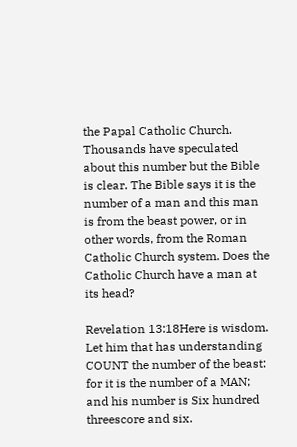the Papal Catholic Church. Thousands have speculated about this number but the Bible is clear. The Bible says it is the number of a man and this man is from the beast power, or in other words, from the Roman Catholic Church system. Does the Catholic Church have a man at its head?

Revelation 13:18Here is wisdom. Let him that has understanding COUNT the number of the beast: for it is the number of a MAN; and his number is Six hundred threescore and six.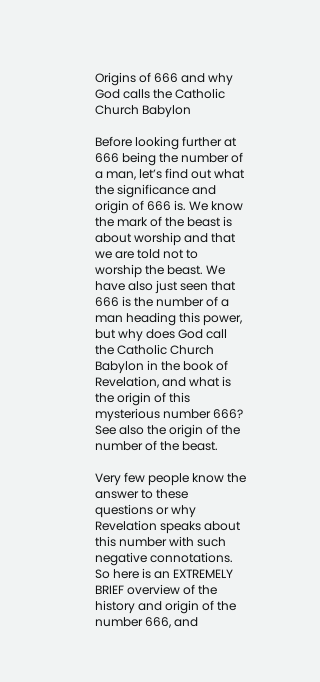Origins of 666 and why God calls the Catholic Church Babylon

Before looking further at 666 being the number of a man, let’s find out what the significance and origin of 666 is. We know the mark of the beast is about worship and that we are told not to worship the beast. We have also just seen that 666 is the number of a man heading this power, but why does God call the Catholic Church Babylon in the book of Revelation, and what is the origin of this mysterious number 666? See also the origin of the number of the beast.

Very few people know the answer to these questions or why Revelation speaks about this number with such negative connotations. So here is an EXTREMELY BRIEF overview of the history and origin of the number 666, and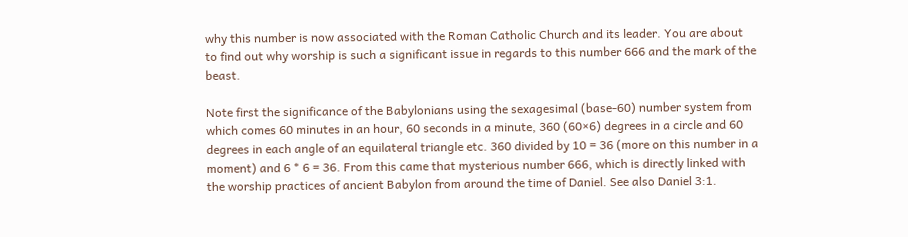why this number is now associated with the Roman Catholic Church and its leader. You are about to find out why worship is such a significant issue in regards to this number 666 and the mark of the beast.

Note first the significance of the Babylonians using the sexagesimal (base-60) number system from which comes 60 minutes in an hour, 60 seconds in a minute, 360 (60×6) degrees in a circle and 60 degrees in each angle of an equilateral triangle etc. 360 divided by 10 = 36 (more on this number in a moment) and 6 * 6 = 36. From this came that mysterious number 666, which is directly linked with the worship practices of ancient Babylon from around the time of Daniel. See also Daniel 3:1.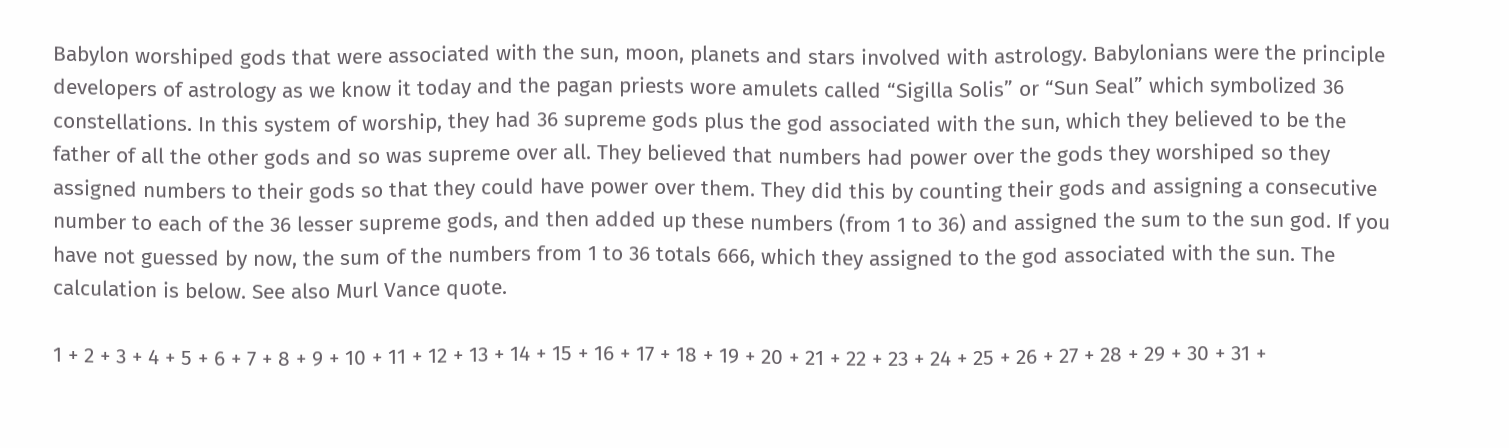Babylon worshiped gods that were associated with the sun, moon, planets and stars involved with astrology. Babylonians were the principle developers of astrology as we know it today and the pagan priests wore amulets called “Sigilla Solis” or “Sun Seal” which symbolized 36 constellations. In this system of worship, they had 36 supreme gods plus the god associated with the sun, which they believed to be the father of all the other gods and so was supreme over all. They believed that numbers had power over the gods they worshiped so they assigned numbers to their gods so that they could have power over them. They did this by counting their gods and assigning a consecutive number to each of the 36 lesser supreme gods, and then added up these numbers (from 1 to 36) and assigned the sum to the sun god. If you have not guessed by now, the sum of the numbers from 1 to 36 totals 666, which they assigned to the god associated with the sun. The calculation is below. See also Murl Vance quote.

1 + 2 + 3 + 4 + 5 + 6 + 7 + 8 + 9 + 10 + 11 + 12 + 13 + 14 + 15 + 16 + 17 + 18 + 19 + 20 + 21 + 22 + 23 + 24 + 25 + 26 + 27 + 28 + 29 + 30 + 31 +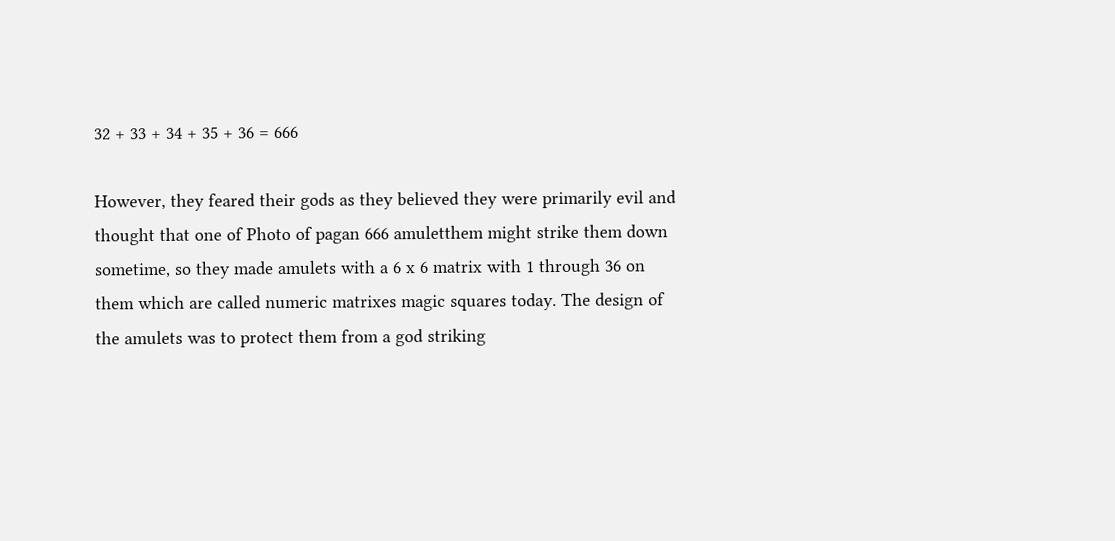32 + 33 + 34 + 35 + 36 = 666

However, they feared their gods as they believed they were primarily evil and thought that one of Photo of pagan 666 amuletthem might strike them down sometime, so they made amulets with a 6 x 6 matrix with 1 through 36 on them which are called numeric matrixes magic squares today. The design of the amulets was to protect them from a god striking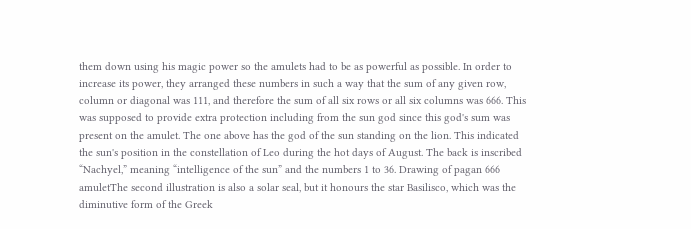them down using his magic power so the amulets had to be as powerful as possible. In order to increase its power, they arranged these numbers in such a way that the sum of any given row, column or diagonal was 111, and therefore the sum of all six rows or all six columns was 666. This was supposed to provide extra protection including from the sun god since this god's sum was present on the amulet. The one above has the god of the sun standing on the lion. This indicated the sun's position in the constellation of Leo during the hot days of August. The back is inscribed “Nachyel,” meaning “intelligence of the sun” and the numbers 1 to 36. Drawing of pagan 666 amuletThe second illustration is also a solar seal, but it honours the star Basilisco, which was the diminutive form of the Greek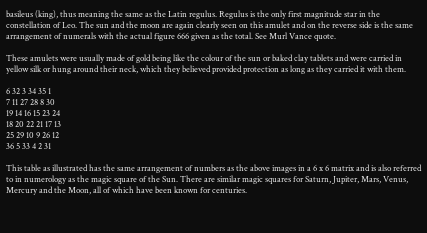basileus (king), thus meaning the same as the Latin regulus. Regulus is the only first magnitude star in the constellation of Leo. The sun and the moon are again clearly seen on this amulet and on the reverse side is the same arrangement of numerals with the actual figure 666 given as the total. See Murl Vance quote.

These amulets were usually made of gold being like the colour of the sun or baked clay tablets and were carried in yellow silk or hung around their neck, which they believed provided protection as long as they carried it with them.

6 32 3 34 35 1
7 11 27 28 8 30
19 14 16 15 23 24
18 20 22 21 17 13
25 29 10 9 26 12
36 5 33 4 2 31

This table as illustrated has the same arrangement of numbers as the above images in a 6 x 6 matrix and is also referred to in numerology as the magic square of the Sun. There are similar magic squares for Saturn, Jupiter, Mars, Venus, Mercury and the Moon, all of which have been known for centuries.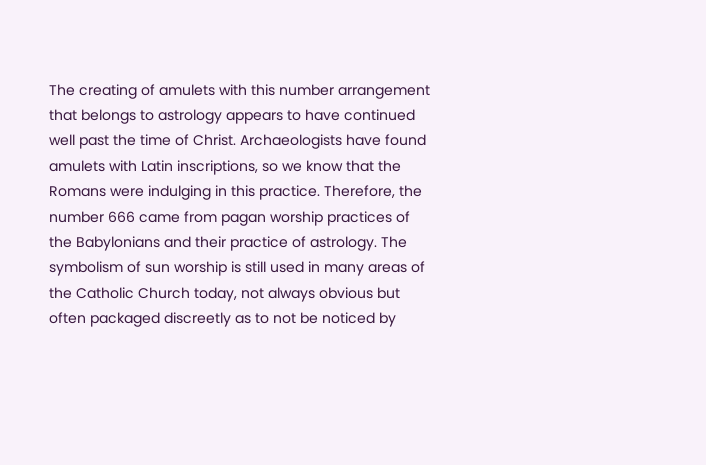The creating of amulets with this number arrangement that belongs to astrology appears to have continued well past the time of Christ. Archaeologists have found amulets with Latin inscriptions, so we know that the Romans were indulging in this practice. Therefore, the number 666 came from pagan worship practices of the Babylonians and their practice of astrology. The symbolism of sun worship is still used in many areas of the Catholic Church today, not always obvious but often packaged discreetly as to not be noticed by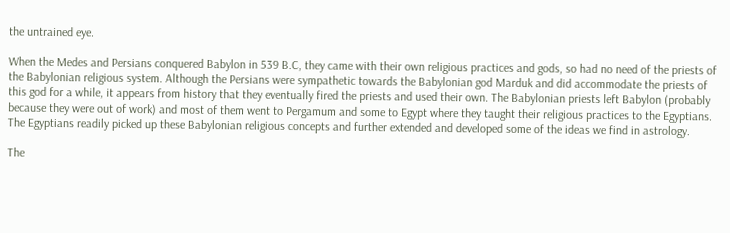the untrained eye.

When the Medes and Persians conquered Babylon in 539 B.C, they came with their own religious practices and gods, so had no need of the priests of the Babylonian religious system. Although the Persians were sympathetic towards the Babylonian god Marduk and did accommodate the priests of this god for a while, it appears from history that they eventually fired the priests and used their own. The Babylonian priests left Babylon (probably because they were out of work) and most of them went to Pergamum and some to Egypt where they taught their religious practices to the Egyptians. The Egyptians readily picked up these Babylonian religious concepts and further extended and developed some of the ideas we find in astrology.

The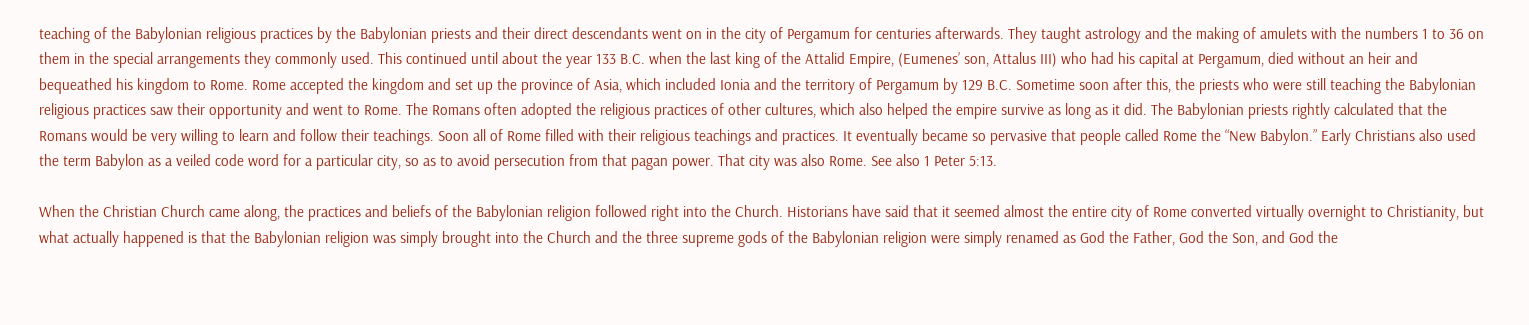teaching of the Babylonian religious practices by the Babylonian priests and their direct descendants went on in the city of Pergamum for centuries afterwards. They taught astrology and the making of amulets with the numbers 1 to 36 on them in the special arrangements they commonly used. This continued until about the year 133 B.C. when the last king of the Attalid Empire, (Eumenes’ son, Attalus III) who had his capital at Pergamum, died without an heir and bequeathed his kingdom to Rome. Rome accepted the kingdom and set up the province of Asia, which included Ionia and the territory of Pergamum by 129 B.C. Sometime soon after this, the priests who were still teaching the Babylonian religious practices saw their opportunity and went to Rome. The Romans often adopted the religious practices of other cultures, which also helped the empire survive as long as it did. The Babylonian priests rightly calculated that the Romans would be very willing to learn and follow their teachings. Soon all of Rome filled with their religious teachings and practices. It eventually became so pervasive that people called Rome the “New Babylon.” Early Christians also used the term Babylon as a veiled code word for a particular city, so as to avoid persecution from that pagan power. That city was also Rome. See also 1 Peter 5:13.

When the Christian Church came along, the practices and beliefs of the Babylonian religion followed right into the Church. Historians have said that it seemed almost the entire city of Rome converted virtually overnight to Christianity, but what actually happened is that the Babylonian religion was simply brought into the Church and the three supreme gods of the Babylonian religion were simply renamed as God the Father, God the Son, and God the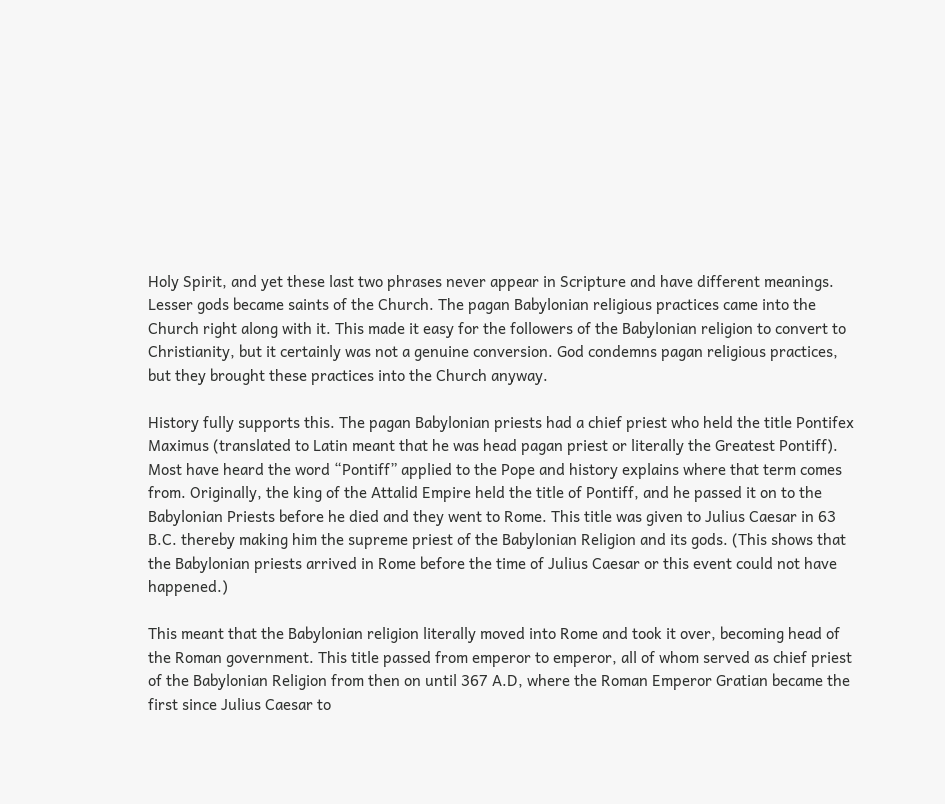Holy Spirit, and yet these last two phrases never appear in Scripture and have different meanings. Lesser gods became saints of the Church. The pagan Babylonian religious practices came into the Church right along with it. This made it easy for the followers of the Babylonian religion to convert to Christianity, but it certainly was not a genuine conversion. God condemns pagan religious practices, but they brought these practices into the Church anyway.

History fully supports this. The pagan Babylonian priests had a chief priest who held the title Pontifex Maximus (translated to Latin meant that he was head pagan priest or literally the Greatest Pontiff). Most have heard the word “Pontiff” applied to the Pope and history explains where that term comes from. Originally, the king of the Attalid Empire held the title of Pontiff, and he passed it on to the Babylonian Priests before he died and they went to Rome. This title was given to Julius Caesar in 63 B.C. thereby making him the supreme priest of the Babylonian Religion and its gods. (This shows that the Babylonian priests arrived in Rome before the time of Julius Caesar or this event could not have happened.)

This meant that the Babylonian religion literally moved into Rome and took it over, becoming head of the Roman government. This title passed from emperor to emperor, all of whom served as chief priest of the Babylonian Religion from then on until 367 A.D, where the Roman Emperor Gratian became the first since Julius Caesar to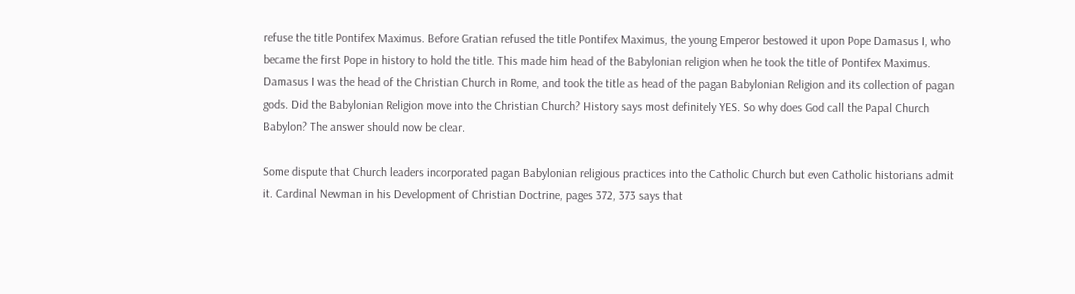refuse the title Pontifex Maximus. Before Gratian refused the title Pontifex Maximus, the young Emperor bestowed it upon Pope Damasus I, who became the first Pope in history to hold the title. This made him head of the Babylonian religion when he took the title of Pontifex Maximus. Damasus I was the head of the Christian Church in Rome, and took the title as head of the pagan Babylonian Religion and its collection of pagan gods. Did the Babylonian Religion move into the Christian Church? History says most definitely YES. So why does God call the Papal Church Babylon? The answer should now be clear.

Some dispute that Church leaders incorporated pagan Babylonian religious practices into the Catholic Church but even Catholic historians admit it. Cardinal Newman in his Development of Christian Doctrine, pages 372, 373 says that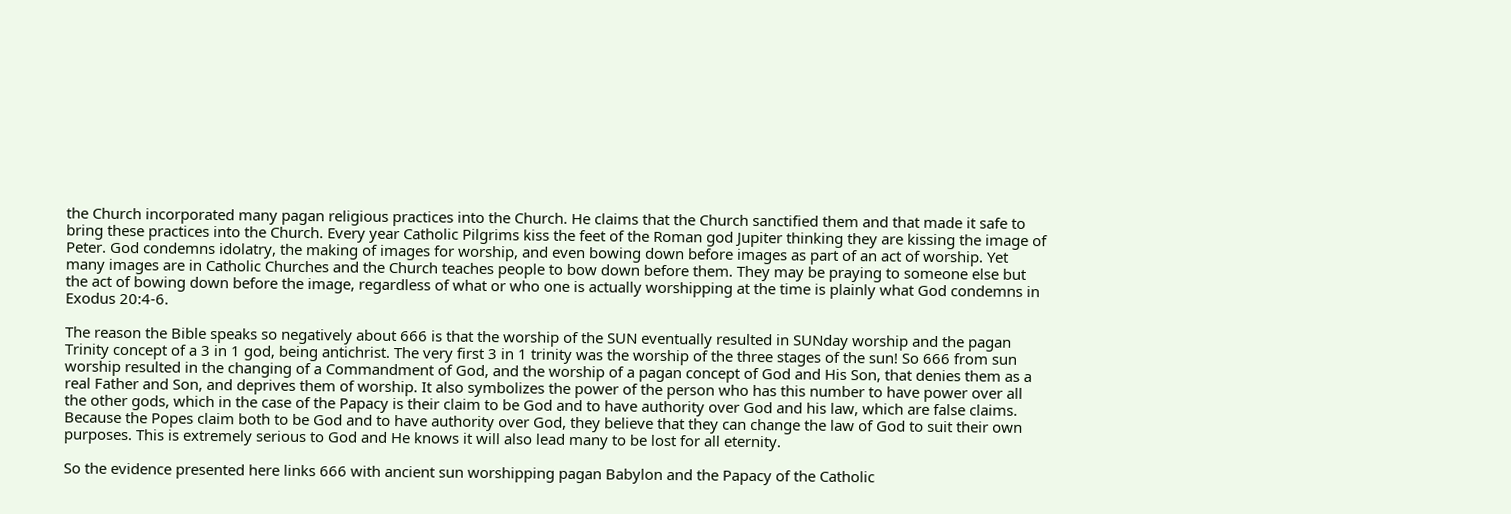the Church incorporated many pagan religious practices into the Church. He claims that the Church sanctified them and that made it safe to bring these practices into the Church. Every year Catholic Pilgrims kiss the feet of the Roman god Jupiter thinking they are kissing the image of Peter. God condemns idolatry, the making of images for worship, and even bowing down before images as part of an act of worship. Yet many images are in Catholic Churches and the Church teaches people to bow down before them. They may be praying to someone else but the act of bowing down before the image, regardless of what or who one is actually worshipping at the time is plainly what God condemns in Exodus 20:4-6.

The reason the Bible speaks so negatively about 666 is that the worship of the SUN eventually resulted in SUNday worship and the pagan Trinity concept of a 3 in 1 god, being antichrist. The very first 3 in 1 trinity was the worship of the three stages of the sun! So 666 from sun worship resulted in the changing of a Commandment of God, and the worship of a pagan concept of God and His Son, that denies them as a real Father and Son, and deprives them of worship. It also symbolizes the power of the person who has this number to have power over all the other gods, which in the case of the Papacy is their claim to be God and to have authority over God and his law, which are false claims. Because the Popes claim both to be God and to have authority over God, they believe that they can change the law of God to suit their own purposes. This is extremely serious to God and He knows it will also lead many to be lost for all eternity.

So the evidence presented here links 666 with ancient sun worshipping pagan Babylon and the Papacy of the Catholic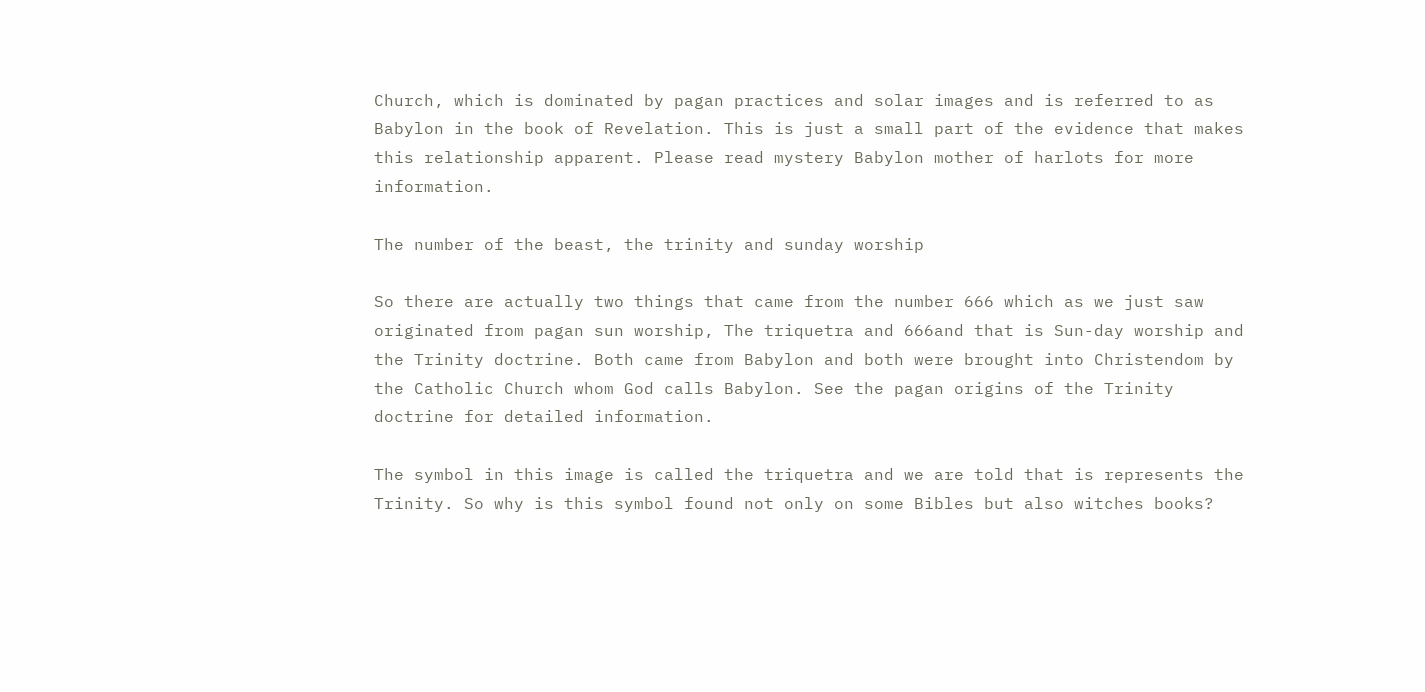Church, which is dominated by pagan practices and solar images and is referred to as Babylon in the book of Revelation. This is just a small part of the evidence that makes this relationship apparent. Please read mystery Babylon mother of harlots for more information.

The number of the beast, the trinity and sunday worship

So there are actually two things that came from the number 666 which as we just saw originated from pagan sun worship, The triquetra and 666and that is Sun-day worship and the Trinity doctrine. Both came from Babylon and both were brought into Christendom by the Catholic Church whom God calls Babylon. See the pagan origins of the Trinity doctrine for detailed information.

The symbol in this image is called the triquetra and we are told that is represents the Trinity. So why is this symbol found not only on some Bibles but also witches books?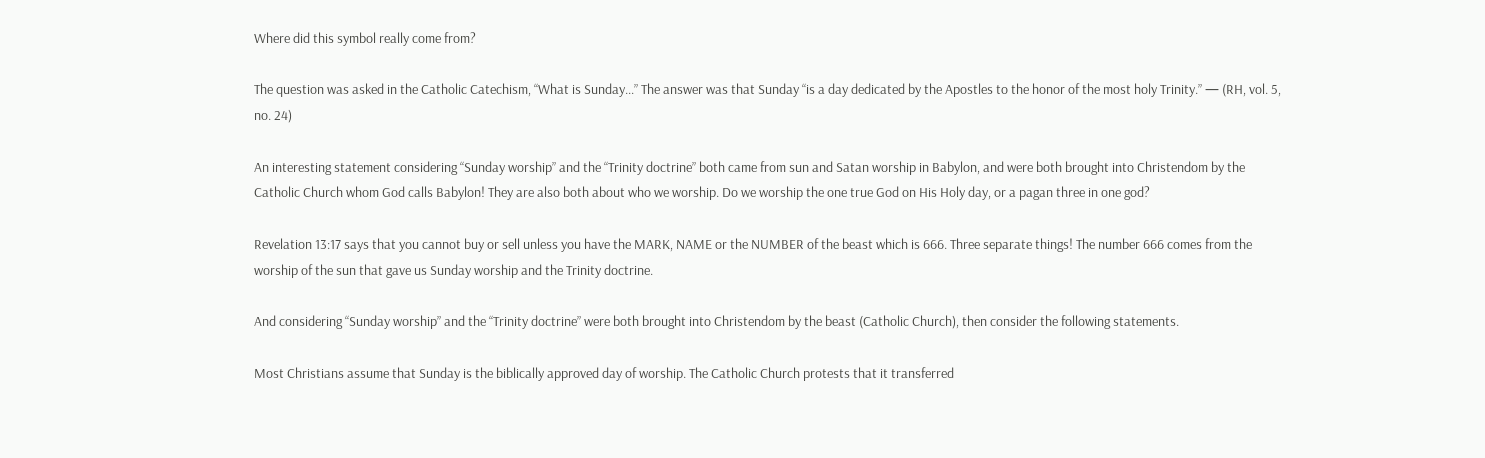Where did this symbol really come from?

The question was asked in the Catholic Catechism, “What is Sunday...” The answer was that Sunday “is a day dedicated by the Apostles to the honor of the most holy Trinity.” — (RH, vol. 5, no. 24)

An interesting statement considering “Sunday worship” and the “Trinity doctrine” both came from sun and Satan worship in Babylon, and were both brought into Christendom by the Catholic Church whom God calls Babylon! They are also both about who we worship. Do we worship the one true God on His Holy day, or a pagan three in one god?

Revelation 13:17 says that you cannot buy or sell unless you have the MARK, NAME or the NUMBER of the beast which is 666. Three separate things! The number 666 comes from the worship of the sun that gave us Sunday worship and the Trinity doctrine.

And considering “Sunday worship” and the “Trinity doctrine” were both brought into Christendom by the beast (Catholic Church), then consider the following statements.

Most Christians assume that Sunday is the biblically approved day of worship. The Catholic Church protests that it transferred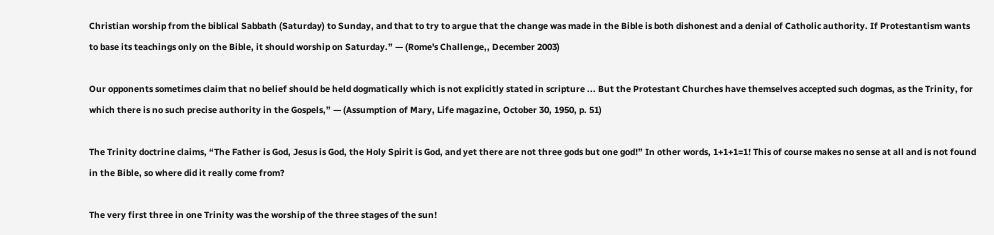Christian worship from the biblical Sabbath (Saturday) to Sunday, and that to try to argue that the change was made in the Bible is both dishonest and a denial of Catholic authority. If Protestantism wants to base its teachings only on the Bible, it should worship on Saturday.” — (Rome's Challenge,, December 2003)

Our opponents sometimes claim that no belief should be held dogmatically which is not explicitly stated in scripture ... But the Protestant Churches have themselves accepted such dogmas, as the Trinity, for which there is no such precise authority in the Gospels,” — (Assumption of Mary, Life magazine, October 30, 1950, p. 51)

The Trinity doctrine claims, “The Father is God, Jesus is God, the Holy Spirit is God, and yet there are not three gods but one god!” In other words, 1+1+1=1! This of course makes no sense at all and is not found in the Bible, so where did it really come from?

The very first three in one Trinity was the worship of the three stages of the sun!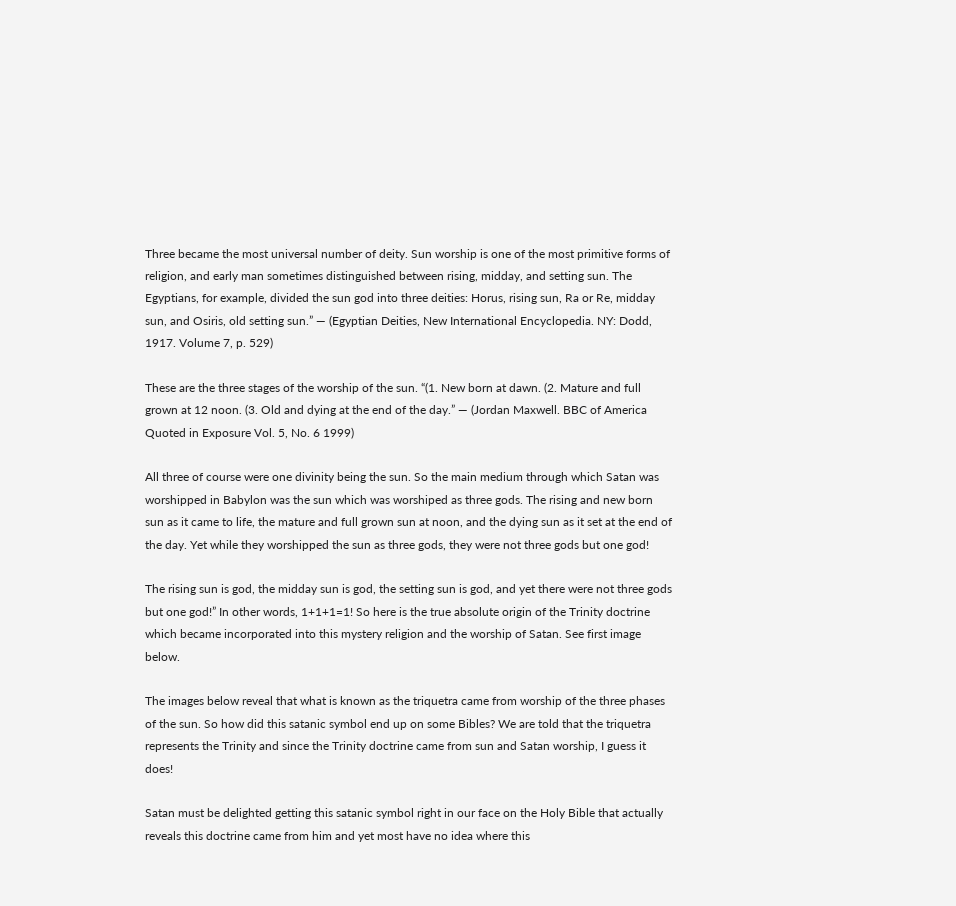Three became the most universal number of deity. Sun worship is one of the most primitive forms of religion, and early man sometimes distinguished between rising, midday, and setting sun. The Egyptians, for example, divided the sun god into three deities: Horus, rising sun, Ra or Re, midday sun, and Osiris, old setting sun.” — (Egyptian Deities, New International Encyclopedia. NY: Dodd, 1917. Volume 7, p. 529)

These are the three stages of the worship of the sun. “(1. New born at dawn. (2. Mature and full grown at 12 noon. (3. Old and dying at the end of the day.” — (Jordan Maxwell. BBC of America Quoted in Exposure Vol. 5, No. 6 1999)

All three of course were one divinity being the sun. So the main medium through which Satan was worshipped in Babylon was the sun which was worshiped as three gods. The rising and new born sun as it came to life, the mature and full grown sun at noon, and the dying sun as it set at the end of the day. Yet while they worshipped the sun as three gods, they were not three gods but one god!

The rising sun is god, the midday sun is god, the setting sun is god, and yet there were not three gods but one god!” In other words, 1+1+1=1! So here is the true absolute origin of the Trinity doctrine which became incorporated into this mystery religion and the worship of Satan. See first image below.

The images below reveal that what is known as the triquetra came from worship of the three phases of the sun. So how did this satanic symbol end up on some Bibles? We are told that the triquetra represents the Trinity and since the Trinity doctrine came from sun and Satan worship, I guess it does!

Satan must be delighted getting this satanic symbol right in our face on the Holy Bible that actually reveals this doctrine came from him and yet most have no idea where this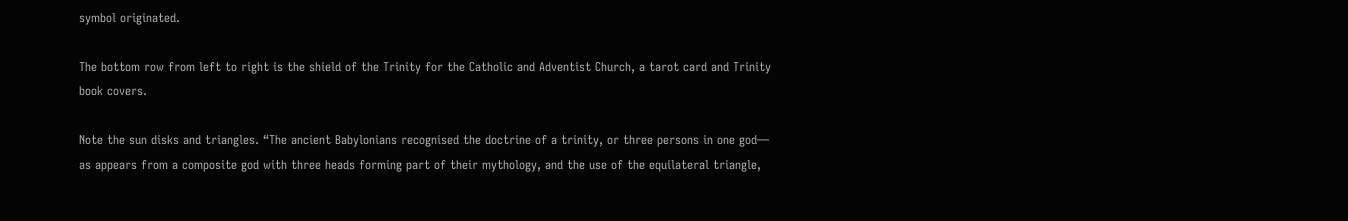symbol originated.

The bottom row from left to right is the shield of the Trinity for the Catholic and Adventist Church, a tarot card and Trinity book covers.

Note the sun disks and triangles. “The ancient Babylonians recognised the doctrine of a trinity, or three persons in one god— as appears from a composite god with three heads forming part of their mythology, and the use of the equilateral triangle,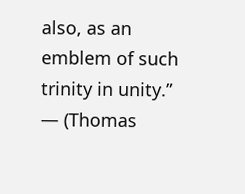also, as an emblem of such trinity in unity.” — (Thomas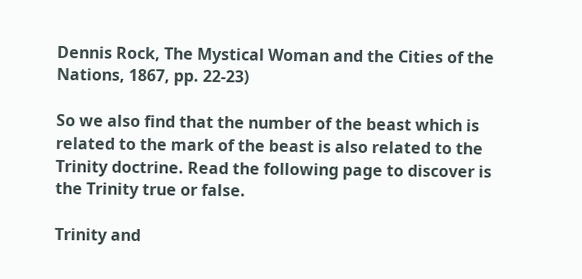Dennis Rock, The Mystical Woman and the Cities of the Nations, 1867, pp. 22-23)

So we also find that the number of the beast which is related to the mark of the beast is also related to the Trinity doctrine. Read the following page to discover is the Trinity true or false.

Trinity and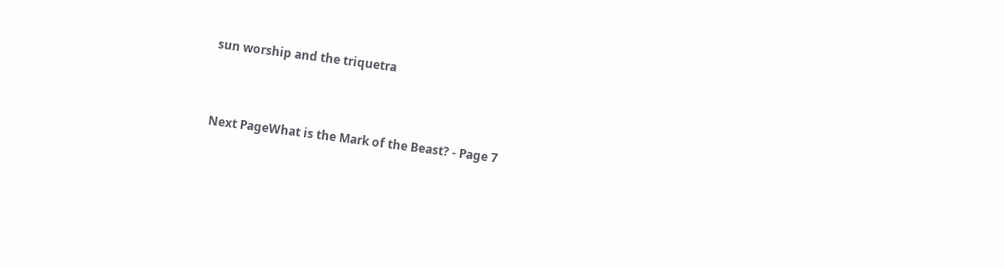sun worship and the triquetra


Next PageWhat is the Mark of the Beast? - Page 7